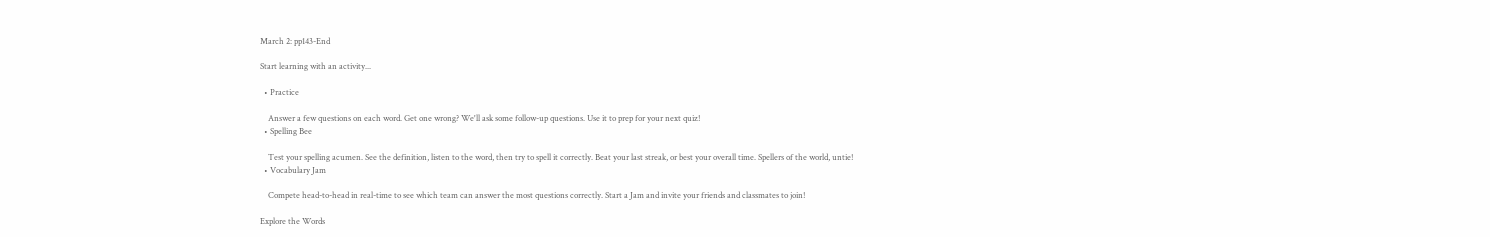March 2: pp143-End

Start learning with an activity...

  • Practice

    Answer a few questions on each word. Get one wrong? We'll ask some follow-up questions. Use it to prep for your next quiz!
  • Spelling Bee

    Test your spelling acumen. See the definition, listen to the word, then try to spell it correctly. Beat your last streak, or best your overall time. Spellers of the world, untie!
  • Vocabulary Jam

    Compete head-to-head in real-time to see which team can answer the most questions correctly. Start a Jam and invite your friends and classmates to join!

Explore the Words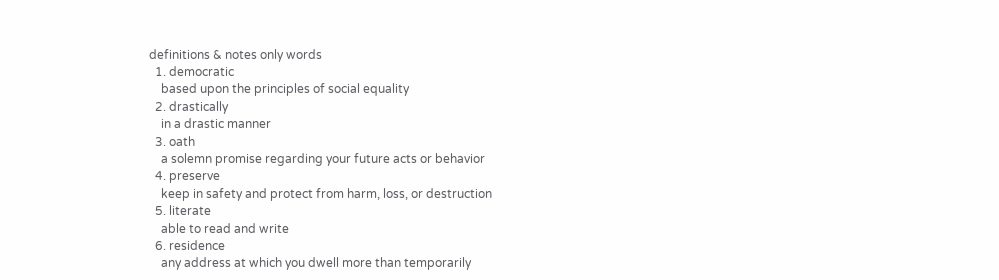definitions & notes only words
  1. democratic
    based upon the principles of social equality
  2. drastically
    in a drastic manner
  3. oath
    a solemn promise regarding your future acts or behavior
  4. preserve
    keep in safety and protect from harm, loss, or destruction
  5. literate
    able to read and write
  6. residence
    any address at which you dwell more than temporarily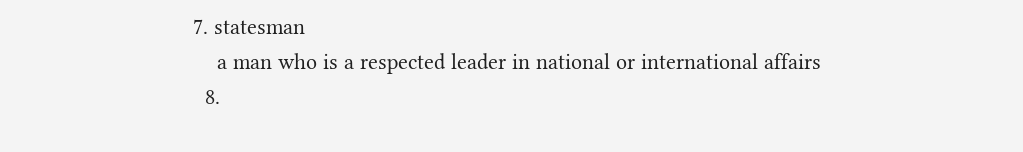7. statesman
    a man who is a respected leader in national or international affairs
  8.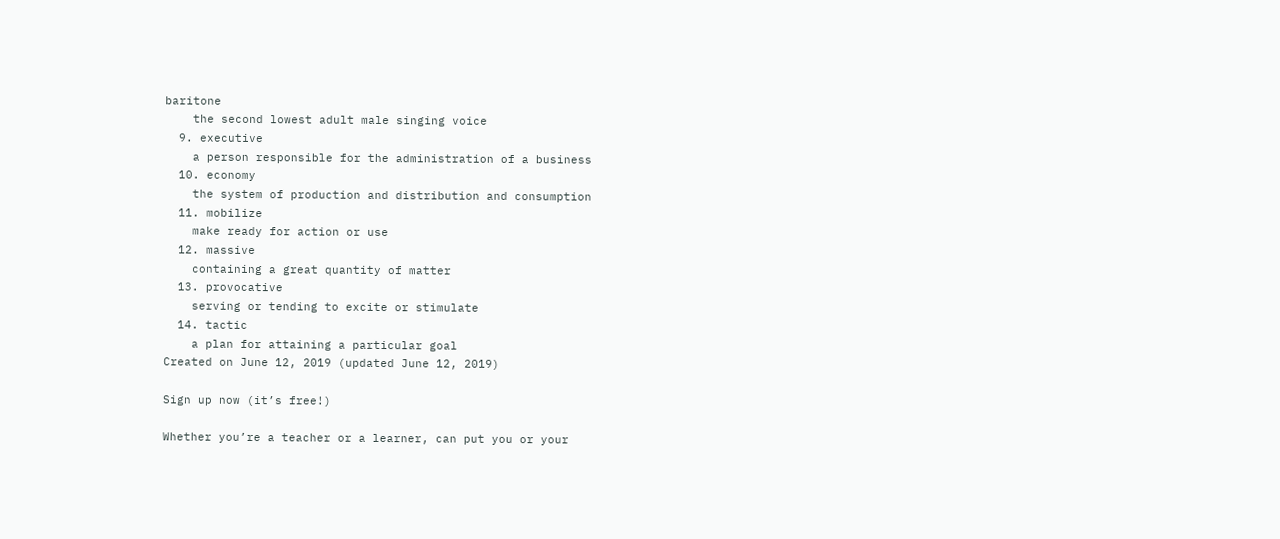baritone
    the second lowest adult male singing voice
  9. executive
    a person responsible for the administration of a business
  10. economy
    the system of production and distribution and consumption
  11. mobilize
    make ready for action or use
  12. massive
    containing a great quantity of matter
  13. provocative
    serving or tending to excite or stimulate
  14. tactic
    a plan for attaining a particular goal
Created on June 12, 2019 (updated June 12, 2019)

Sign up now (it’s free!)

Whether you’re a teacher or a learner, can put you or your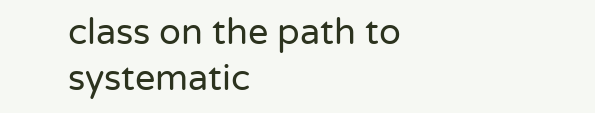class on the path to systematic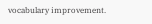vocabulary improvement.